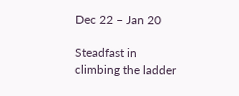Dec 22 – Jan 20

Steadfast in climbing the ladder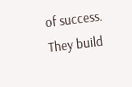of success.  They build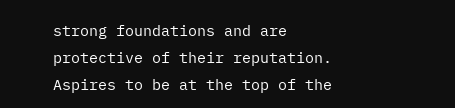strong foundations and are protective of their reputation.  Aspires to be at the top of the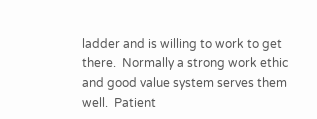ladder and is willing to work to get there.  Normally a strong work ethic and good value system serves them well.  Patient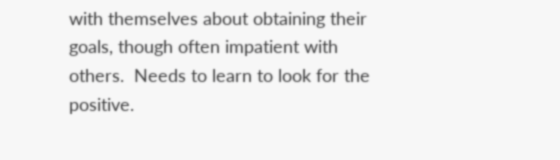with themselves about obtaining their goals, though often impatient with others.  Needs to learn to look for the positive.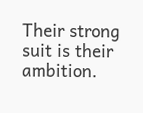Their strong suit is their ambition.